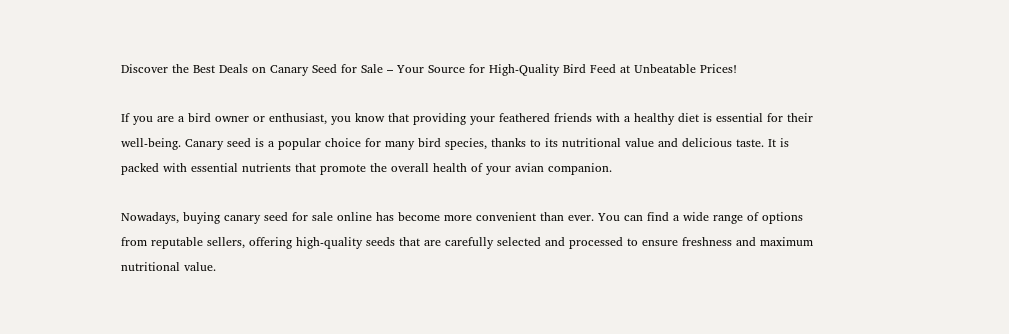Discover the Best Deals on Canary Seed for Sale – Your Source for High-Quality Bird Feed at Unbeatable Prices!

If you are a bird owner or enthusiast, you know that providing your feathered friends with a healthy diet is essential for their well-being. Canary seed is a popular choice for many bird species, thanks to its nutritional value and delicious taste. It is packed with essential nutrients that promote the overall health of your avian companion.

Nowadays, buying canary seed for sale online has become more convenient than ever. You can find a wide range of options from reputable sellers, offering high-quality seeds that are carefully selected and processed to ensure freshness and maximum nutritional value.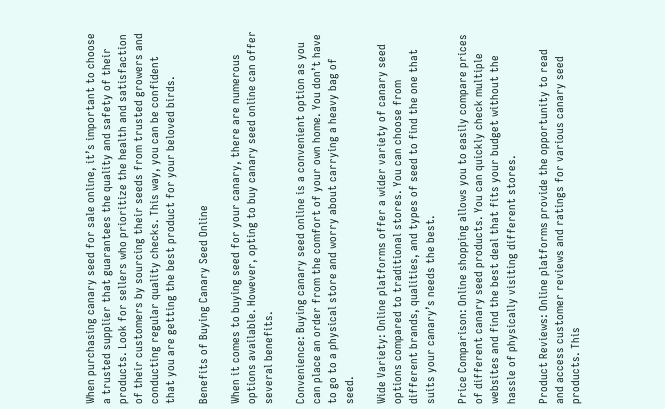When purchasing canary seed for sale online, it’s important to choose a trusted supplier that guarantees the quality and safety of their products. Look for sellers who prioritize the health and satisfaction of their customers by sourcing their seeds from trusted growers and conducting regular quality checks. This way, you can be confident that you are getting the best product for your beloved birds.

Benefits of Buying Canary Seed Online

When it comes to buying seed for your canary, there are numerous options available. However, opting to buy canary seed online can offer several benefits.

Convenience: Buying canary seed online is a convenient option as you can place an order from the comfort of your own home. You don’t have to go to a physical store and worry about carrying a heavy bag of seed.

Wide Variety: Online platforms offer a wider variety of canary seed options compared to traditional stores. You can choose from different brands, qualities, and types of seed to find the one that suits your canary’s needs the best.

Price Comparison: Online shopping allows you to easily compare prices of different canary seed products. You can quickly check multiple websites and find the best deal that fits your budget without the hassle of physically visiting different stores.

Product Reviews: Online platforms provide the opportunity to read and access customer reviews and ratings for various canary seed products. This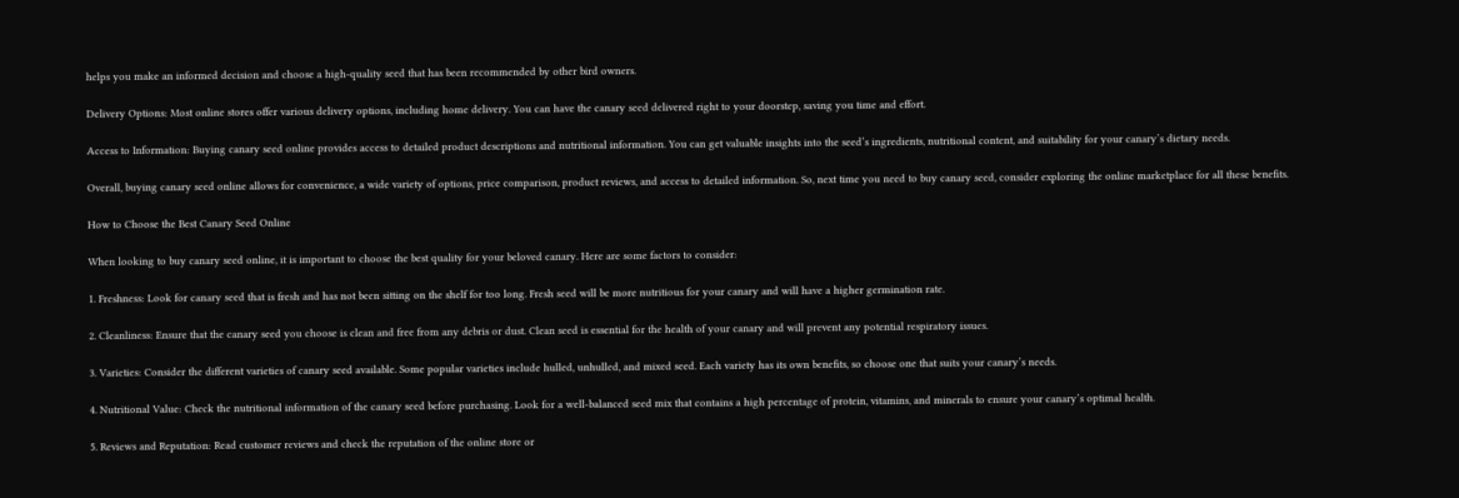helps you make an informed decision and choose a high-quality seed that has been recommended by other bird owners.

Delivery Options: Most online stores offer various delivery options, including home delivery. You can have the canary seed delivered right to your doorstep, saving you time and effort.

Access to Information: Buying canary seed online provides access to detailed product descriptions and nutritional information. You can get valuable insights into the seed’s ingredients, nutritional content, and suitability for your canary’s dietary needs.

Overall, buying canary seed online allows for convenience, a wide variety of options, price comparison, product reviews, and access to detailed information. So, next time you need to buy canary seed, consider exploring the online marketplace for all these benefits.

How to Choose the Best Canary Seed Online

When looking to buy canary seed online, it is important to choose the best quality for your beloved canary. Here are some factors to consider:

1. Freshness: Look for canary seed that is fresh and has not been sitting on the shelf for too long. Fresh seed will be more nutritious for your canary and will have a higher germination rate.

2. Cleanliness: Ensure that the canary seed you choose is clean and free from any debris or dust. Clean seed is essential for the health of your canary and will prevent any potential respiratory issues.

3. Varieties: Consider the different varieties of canary seed available. Some popular varieties include hulled, unhulled, and mixed seed. Each variety has its own benefits, so choose one that suits your canary’s needs.

4. Nutritional Value: Check the nutritional information of the canary seed before purchasing. Look for a well-balanced seed mix that contains a high percentage of protein, vitamins, and minerals to ensure your canary’s optimal health.

5. Reviews and Reputation: Read customer reviews and check the reputation of the online store or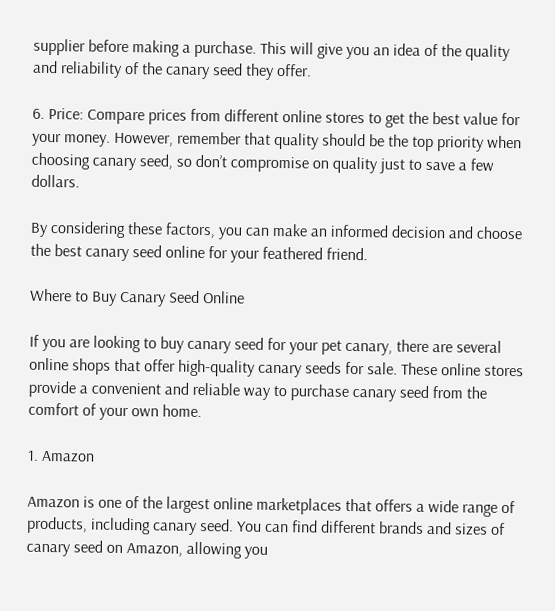supplier before making a purchase. This will give you an idea of the quality and reliability of the canary seed they offer.

6. Price: Compare prices from different online stores to get the best value for your money. However, remember that quality should be the top priority when choosing canary seed, so don’t compromise on quality just to save a few dollars.

By considering these factors, you can make an informed decision and choose the best canary seed online for your feathered friend.

Where to Buy Canary Seed Online

If you are looking to buy canary seed for your pet canary, there are several online shops that offer high-quality canary seeds for sale. These online stores provide a convenient and reliable way to purchase canary seed from the comfort of your own home.

1. Amazon

Amazon is one of the largest online marketplaces that offers a wide range of products, including canary seed. You can find different brands and sizes of canary seed on Amazon, allowing you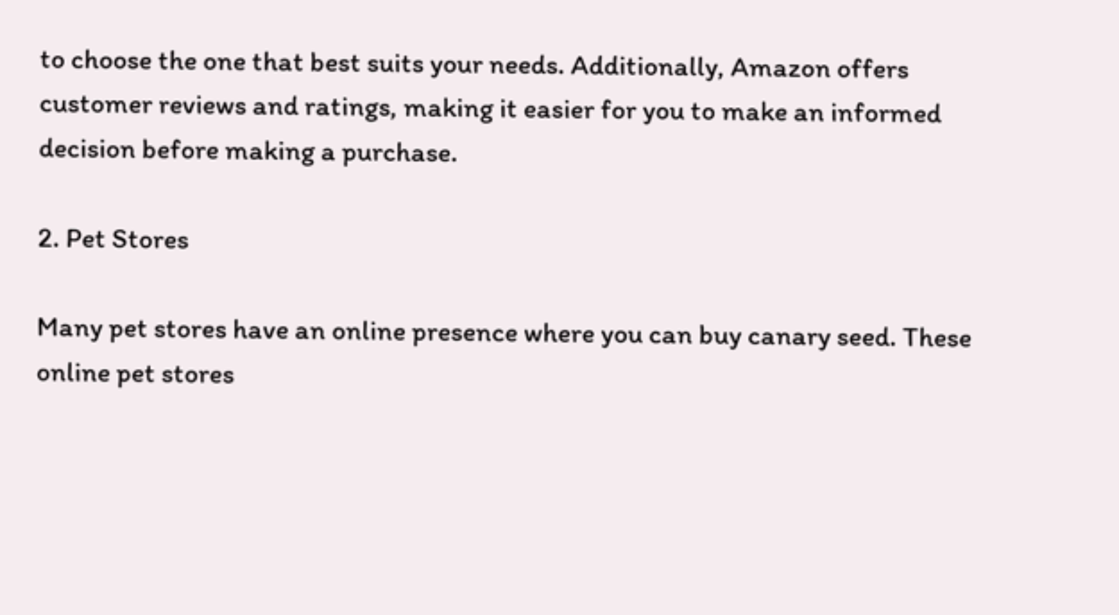to choose the one that best suits your needs. Additionally, Amazon offers customer reviews and ratings, making it easier for you to make an informed decision before making a purchase.

2. Pet Stores

Many pet stores have an online presence where you can buy canary seed. These online pet stores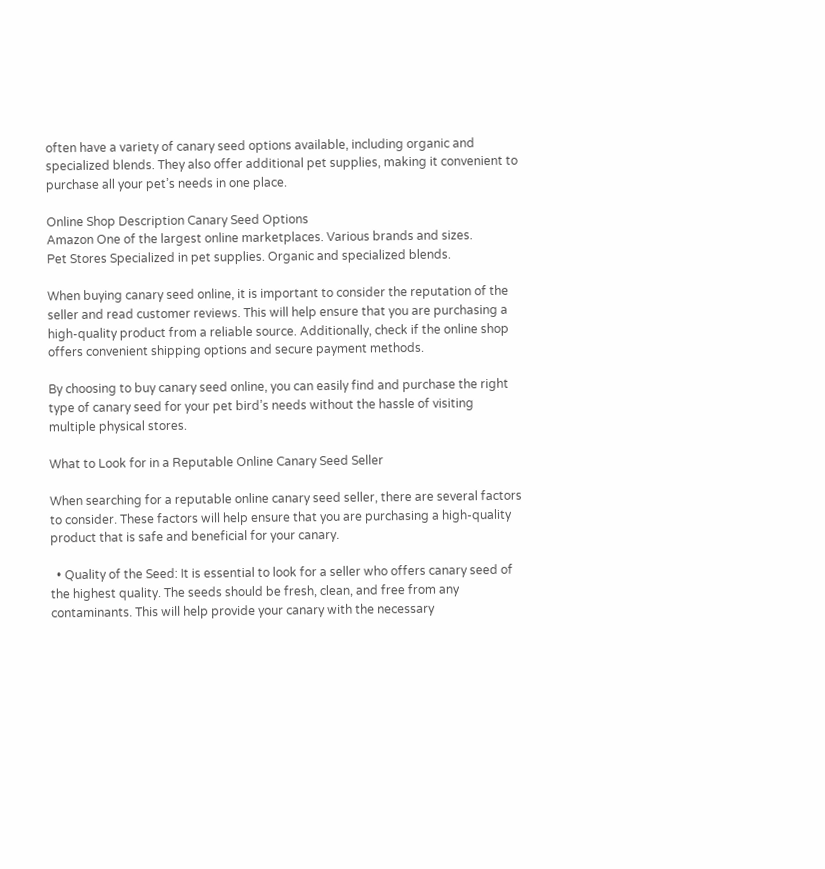often have a variety of canary seed options available, including organic and specialized blends. They also offer additional pet supplies, making it convenient to purchase all your pet’s needs in one place.

Online Shop Description Canary Seed Options
Amazon One of the largest online marketplaces. Various brands and sizes.
Pet Stores Specialized in pet supplies. Organic and specialized blends.

When buying canary seed online, it is important to consider the reputation of the seller and read customer reviews. This will help ensure that you are purchasing a high-quality product from a reliable source. Additionally, check if the online shop offers convenient shipping options and secure payment methods.

By choosing to buy canary seed online, you can easily find and purchase the right type of canary seed for your pet bird’s needs without the hassle of visiting multiple physical stores.

What to Look for in a Reputable Online Canary Seed Seller

When searching for a reputable online canary seed seller, there are several factors to consider. These factors will help ensure that you are purchasing a high-quality product that is safe and beneficial for your canary.

  • Quality of the Seed: It is essential to look for a seller who offers canary seed of the highest quality. The seeds should be fresh, clean, and free from any contaminants. This will help provide your canary with the necessary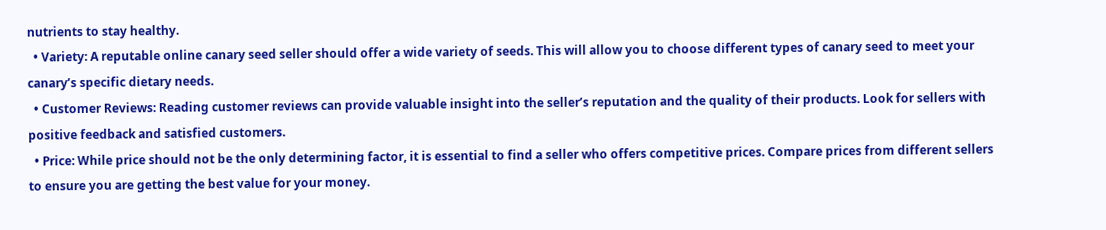nutrients to stay healthy.
  • Variety: A reputable online canary seed seller should offer a wide variety of seeds. This will allow you to choose different types of canary seed to meet your canary’s specific dietary needs.
  • Customer Reviews: Reading customer reviews can provide valuable insight into the seller’s reputation and the quality of their products. Look for sellers with positive feedback and satisfied customers.
  • Price: While price should not be the only determining factor, it is essential to find a seller who offers competitive prices. Compare prices from different sellers to ensure you are getting the best value for your money.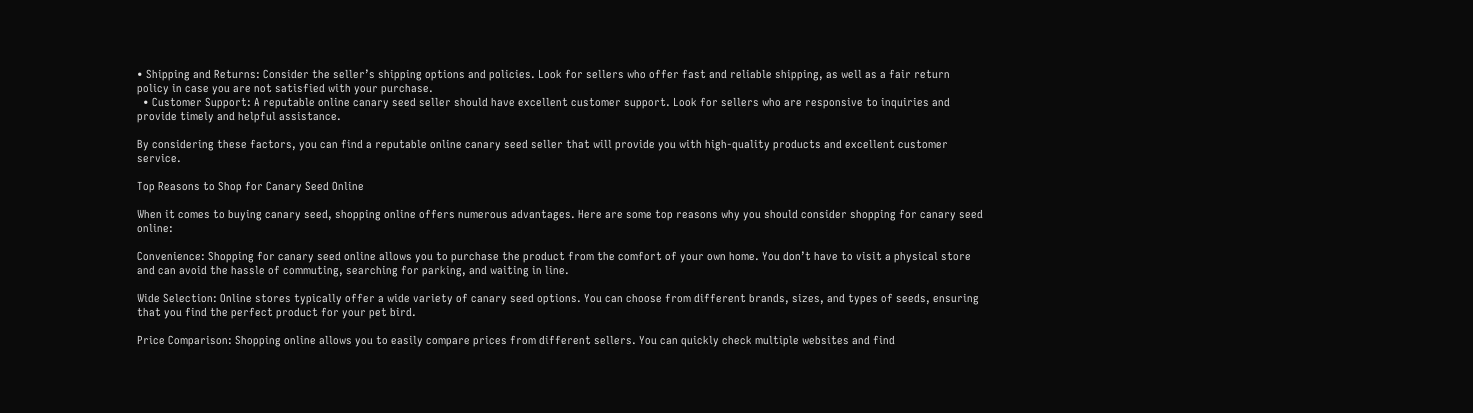• Shipping and Returns: Consider the seller’s shipping options and policies. Look for sellers who offer fast and reliable shipping, as well as a fair return policy in case you are not satisfied with your purchase.
  • Customer Support: A reputable online canary seed seller should have excellent customer support. Look for sellers who are responsive to inquiries and provide timely and helpful assistance.

By considering these factors, you can find a reputable online canary seed seller that will provide you with high-quality products and excellent customer service.

Top Reasons to Shop for Canary Seed Online

When it comes to buying canary seed, shopping online offers numerous advantages. Here are some top reasons why you should consider shopping for canary seed online:

Convenience: Shopping for canary seed online allows you to purchase the product from the comfort of your own home. You don’t have to visit a physical store and can avoid the hassle of commuting, searching for parking, and waiting in line.

Wide Selection: Online stores typically offer a wide variety of canary seed options. You can choose from different brands, sizes, and types of seeds, ensuring that you find the perfect product for your pet bird.

Price Comparison: Shopping online allows you to easily compare prices from different sellers. You can quickly check multiple websites and find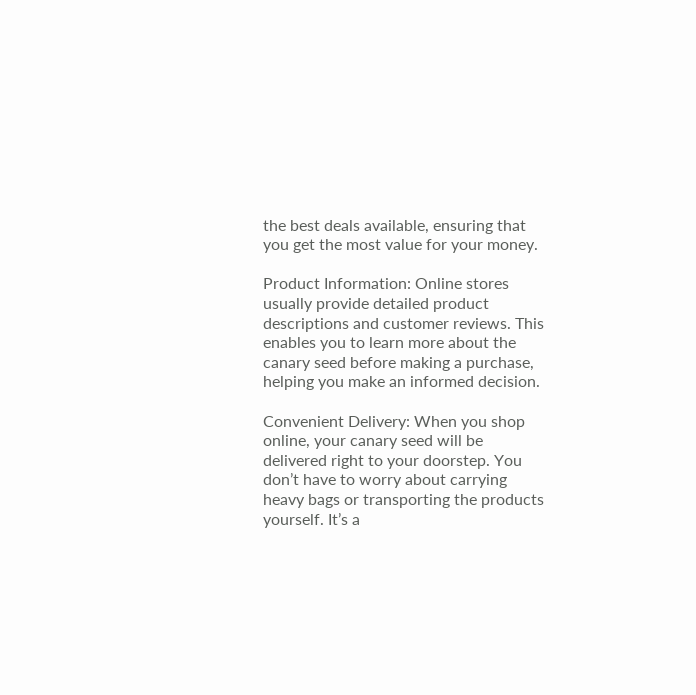the best deals available, ensuring that you get the most value for your money.

Product Information: Online stores usually provide detailed product descriptions and customer reviews. This enables you to learn more about the canary seed before making a purchase, helping you make an informed decision.

Convenient Delivery: When you shop online, your canary seed will be delivered right to your doorstep. You don’t have to worry about carrying heavy bags or transporting the products yourself. It’s a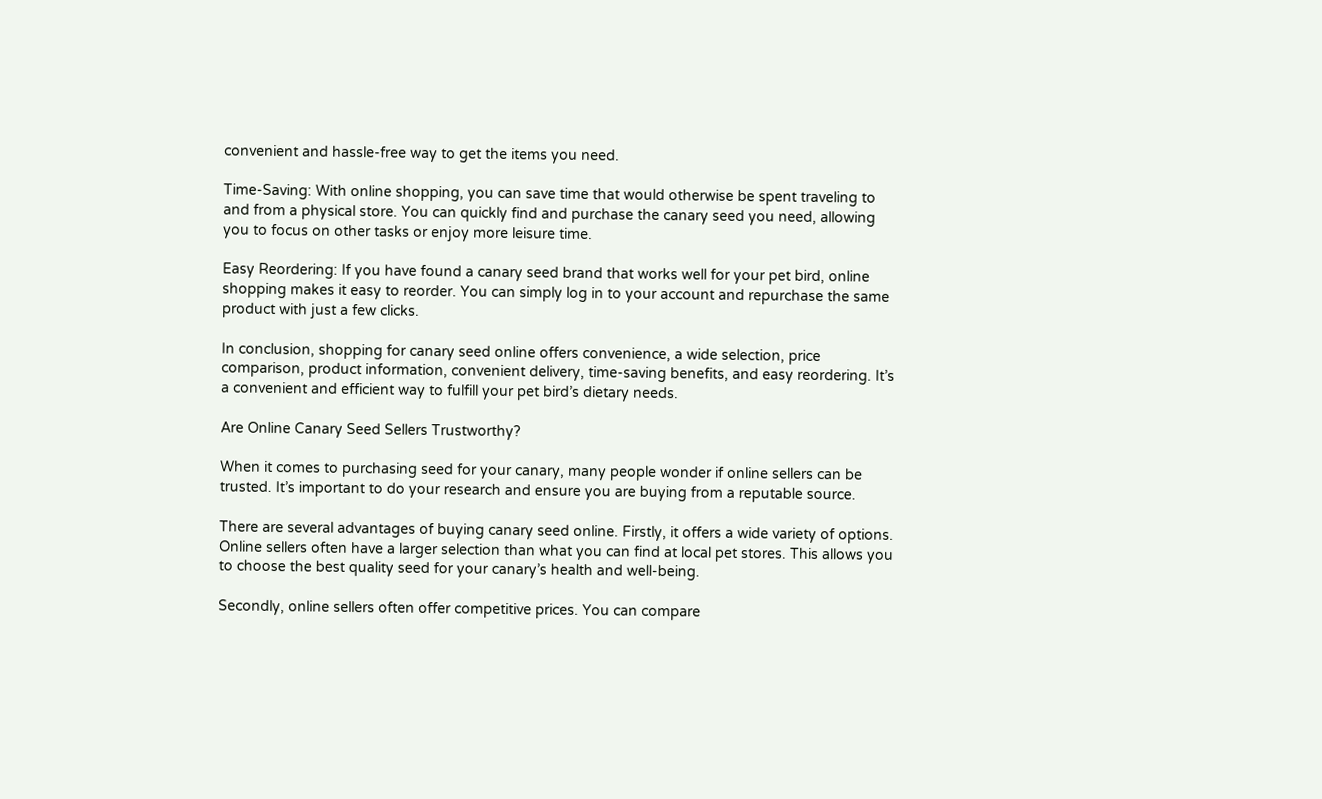convenient and hassle-free way to get the items you need.

Time-Saving: With online shopping, you can save time that would otherwise be spent traveling to and from a physical store. You can quickly find and purchase the canary seed you need, allowing you to focus on other tasks or enjoy more leisure time.

Easy Reordering: If you have found a canary seed brand that works well for your pet bird, online shopping makes it easy to reorder. You can simply log in to your account and repurchase the same product with just a few clicks.

In conclusion, shopping for canary seed online offers convenience, a wide selection, price comparison, product information, convenient delivery, time-saving benefits, and easy reordering. It’s a convenient and efficient way to fulfill your pet bird’s dietary needs.

Are Online Canary Seed Sellers Trustworthy?

When it comes to purchasing seed for your canary, many people wonder if online sellers can be trusted. It’s important to do your research and ensure you are buying from a reputable source.

There are several advantages of buying canary seed online. Firstly, it offers a wide variety of options. Online sellers often have a larger selection than what you can find at local pet stores. This allows you to choose the best quality seed for your canary’s health and well-being.

Secondly, online sellers often offer competitive prices. You can compare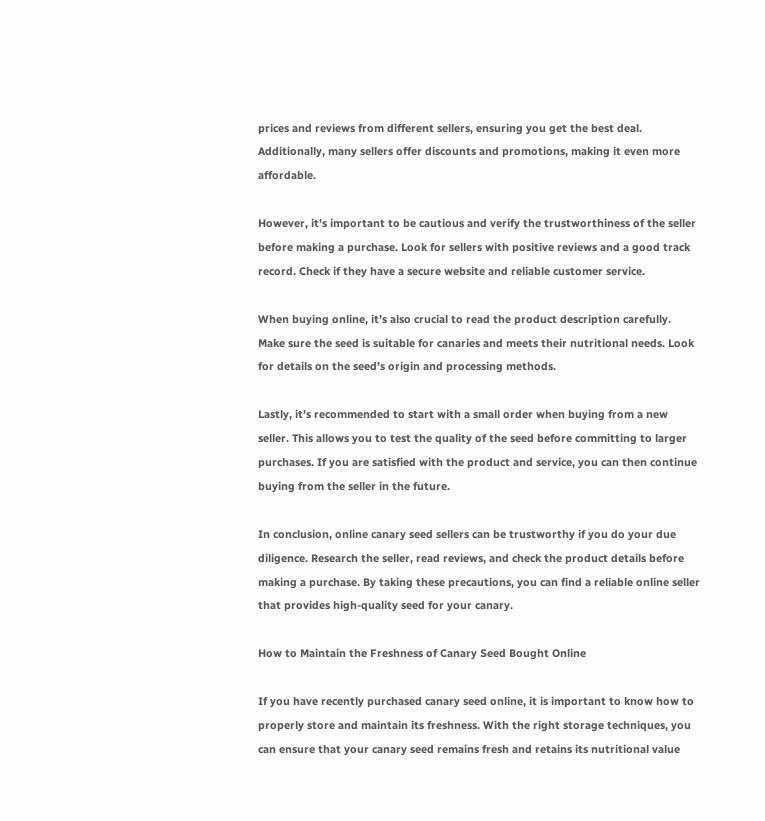prices and reviews from different sellers, ensuring you get the best deal. Additionally, many sellers offer discounts and promotions, making it even more affordable.

However, it’s important to be cautious and verify the trustworthiness of the seller before making a purchase. Look for sellers with positive reviews and a good track record. Check if they have a secure website and reliable customer service.

When buying online, it’s also crucial to read the product description carefully. Make sure the seed is suitable for canaries and meets their nutritional needs. Look for details on the seed’s origin and processing methods.

Lastly, it’s recommended to start with a small order when buying from a new seller. This allows you to test the quality of the seed before committing to larger purchases. If you are satisfied with the product and service, you can then continue buying from the seller in the future.

In conclusion, online canary seed sellers can be trustworthy if you do your due diligence. Research the seller, read reviews, and check the product details before making a purchase. By taking these precautions, you can find a reliable online seller that provides high-quality seed for your canary.

How to Maintain the Freshness of Canary Seed Bought Online

If you have recently purchased canary seed online, it is important to know how to properly store and maintain its freshness. With the right storage techniques, you can ensure that your canary seed remains fresh and retains its nutritional value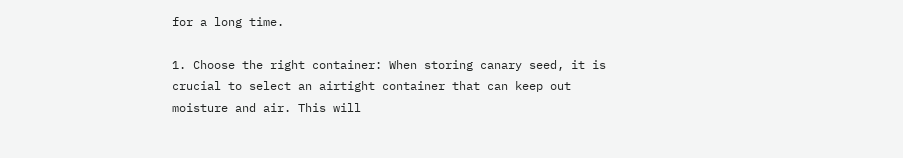for a long time.

1. Choose the right container: When storing canary seed, it is crucial to select an airtight container that can keep out moisture and air. This will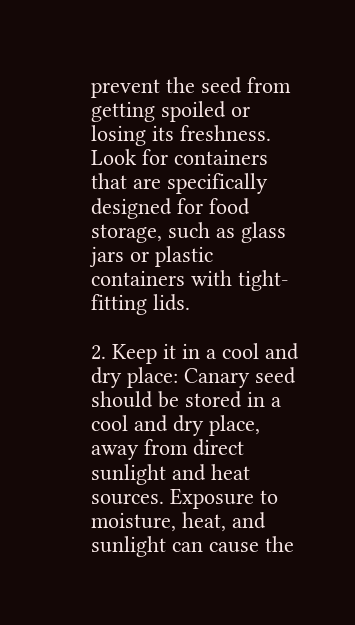prevent the seed from getting spoiled or losing its freshness. Look for containers that are specifically designed for food storage, such as glass jars or plastic containers with tight-fitting lids.

2. Keep it in a cool and dry place: Canary seed should be stored in a cool and dry place, away from direct sunlight and heat sources. Exposure to moisture, heat, and sunlight can cause the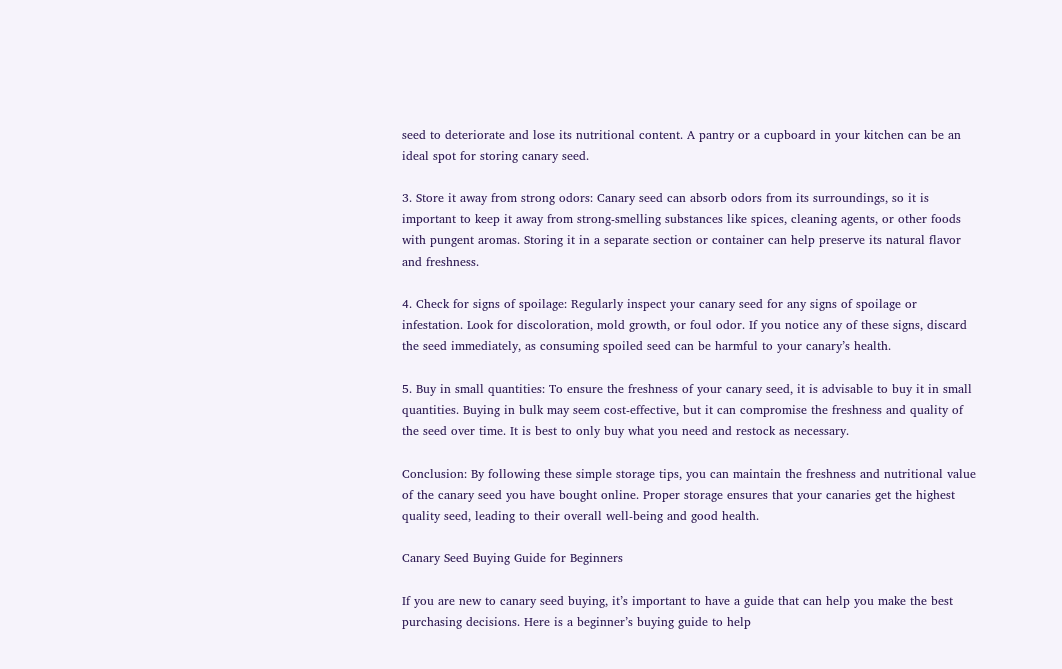seed to deteriorate and lose its nutritional content. A pantry or a cupboard in your kitchen can be an ideal spot for storing canary seed.

3. Store it away from strong odors: Canary seed can absorb odors from its surroundings, so it is important to keep it away from strong-smelling substances like spices, cleaning agents, or other foods with pungent aromas. Storing it in a separate section or container can help preserve its natural flavor and freshness.

4. Check for signs of spoilage: Regularly inspect your canary seed for any signs of spoilage or infestation. Look for discoloration, mold growth, or foul odor. If you notice any of these signs, discard the seed immediately, as consuming spoiled seed can be harmful to your canary’s health.

5. Buy in small quantities: To ensure the freshness of your canary seed, it is advisable to buy it in small quantities. Buying in bulk may seem cost-effective, but it can compromise the freshness and quality of the seed over time. It is best to only buy what you need and restock as necessary.

Conclusion: By following these simple storage tips, you can maintain the freshness and nutritional value of the canary seed you have bought online. Proper storage ensures that your canaries get the highest quality seed, leading to their overall well-being and good health.

Canary Seed Buying Guide for Beginners

If you are new to canary seed buying, it’s important to have a guide that can help you make the best purchasing decisions. Here is a beginner’s buying guide to help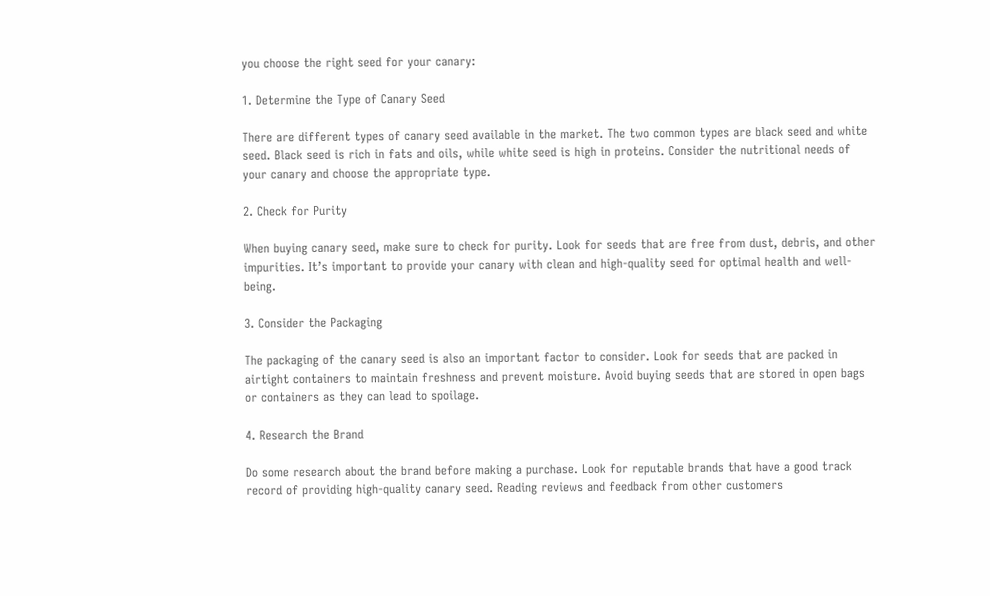you choose the right seed for your canary:

1. Determine the Type of Canary Seed

There are different types of canary seed available in the market. The two common types are black seed and white seed. Black seed is rich in fats and oils, while white seed is high in proteins. Consider the nutritional needs of your canary and choose the appropriate type.

2. Check for Purity

When buying canary seed, make sure to check for purity. Look for seeds that are free from dust, debris, and other impurities. It’s important to provide your canary with clean and high-quality seed for optimal health and well-being.

3. Consider the Packaging

The packaging of the canary seed is also an important factor to consider. Look for seeds that are packed in airtight containers to maintain freshness and prevent moisture. Avoid buying seeds that are stored in open bags or containers as they can lead to spoilage.

4. Research the Brand

Do some research about the brand before making a purchase. Look for reputable brands that have a good track record of providing high-quality canary seed. Reading reviews and feedback from other customers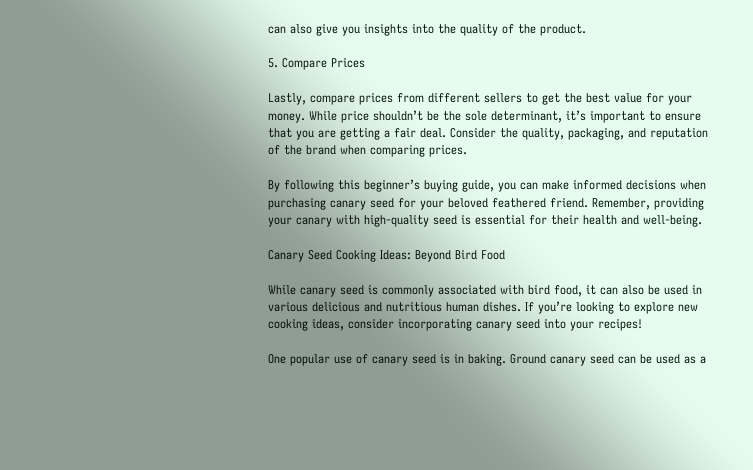can also give you insights into the quality of the product.

5. Compare Prices

Lastly, compare prices from different sellers to get the best value for your money. While price shouldn’t be the sole determinant, it’s important to ensure that you are getting a fair deal. Consider the quality, packaging, and reputation of the brand when comparing prices.

By following this beginner’s buying guide, you can make informed decisions when purchasing canary seed for your beloved feathered friend. Remember, providing your canary with high-quality seed is essential for their health and well-being.

Canary Seed Cooking Ideas: Beyond Bird Food

While canary seed is commonly associated with bird food, it can also be used in various delicious and nutritious human dishes. If you’re looking to explore new cooking ideas, consider incorporating canary seed into your recipes!

One popular use of canary seed is in baking. Ground canary seed can be used as a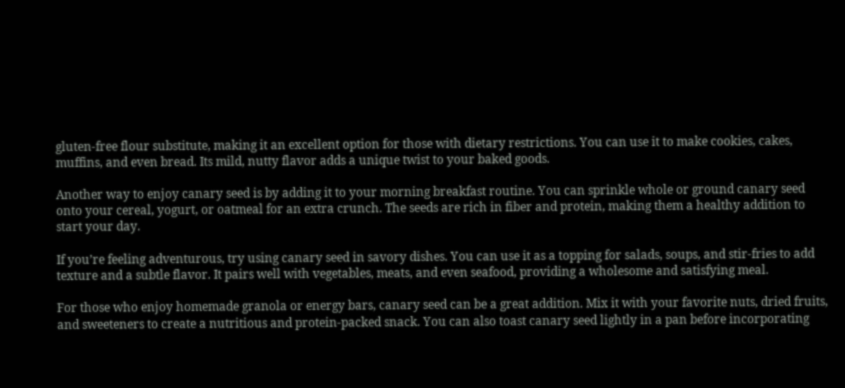gluten-free flour substitute, making it an excellent option for those with dietary restrictions. You can use it to make cookies, cakes, muffins, and even bread. Its mild, nutty flavor adds a unique twist to your baked goods.

Another way to enjoy canary seed is by adding it to your morning breakfast routine. You can sprinkle whole or ground canary seed onto your cereal, yogurt, or oatmeal for an extra crunch. The seeds are rich in fiber and protein, making them a healthy addition to start your day.

If you’re feeling adventurous, try using canary seed in savory dishes. You can use it as a topping for salads, soups, and stir-fries to add texture and a subtle flavor. It pairs well with vegetables, meats, and even seafood, providing a wholesome and satisfying meal.

For those who enjoy homemade granola or energy bars, canary seed can be a great addition. Mix it with your favorite nuts, dried fruits, and sweeteners to create a nutritious and protein-packed snack. You can also toast canary seed lightly in a pan before incorporating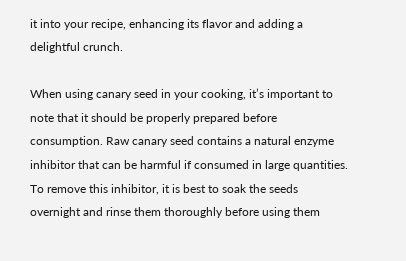it into your recipe, enhancing its flavor and adding a delightful crunch.

When using canary seed in your cooking, it’s important to note that it should be properly prepared before consumption. Raw canary seed contains a natural enzyme inhibitor that can be harmful if consumed in large quantities. To remove this inhibitor, it is best to soak the seeds overnight and rinse them thoroughly before using them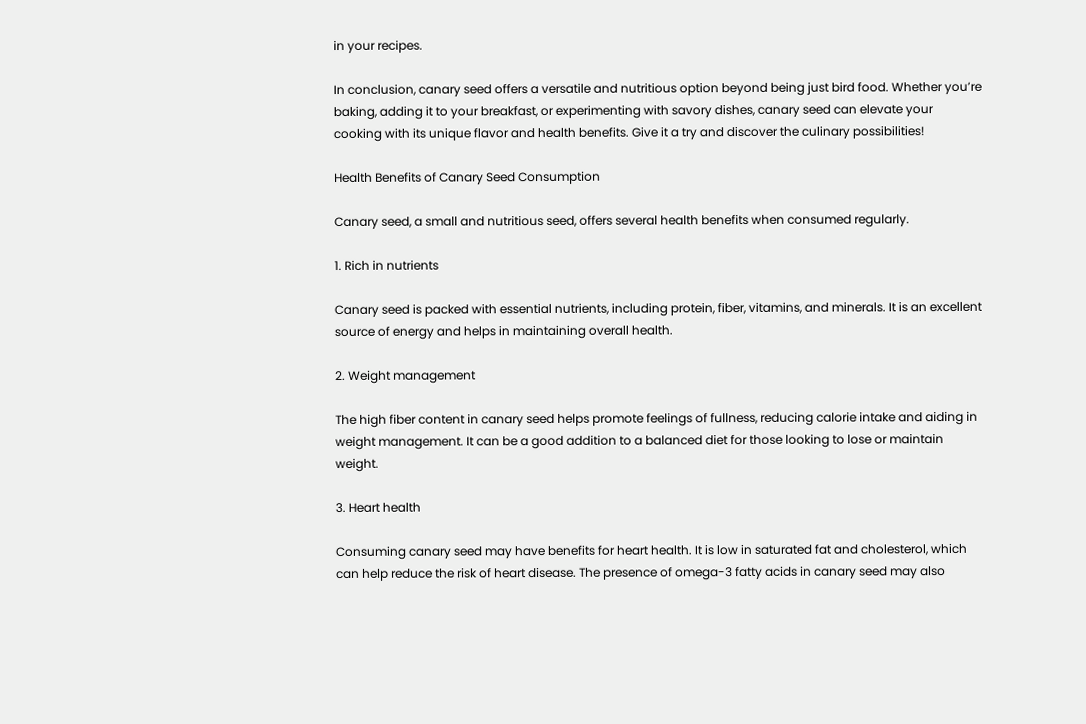in your recipes.

In conclusion, canary seed offers a versatile and nutritious option beyond being just bird food. Whether you’re baking, adding it to your breakfast, or experimenting with savory dishes, canary seed can elevate your cooking with its unique flavor and health benefits. Give it a try and discover the culinary possibilities!

Health Benefits of Canary Seed Consumption

Canary seed, a small and nutritious seed, offers several health benefits when consumed regularly.

1. Rich in nutrients

Canary seed is packed with essential nutrients, including protein, fiber, vitamins, and minerals. It is an excellent source of energy and helps in maintaining overall health.

2. Weight management

The high fiber content in canary seed helps promote feelings of fullness, reducing calorie intake and aiding in weight management. It can be a good addition to a balanced diet for those looking to lose or maintain weight.

3. Heart health

Consuming canary seed may have benefits for heart health. It is low in saturated fat and cholesterol, which can help reduce the risk of heart disease. The presence of omega-3 fatty acids in canary seed may also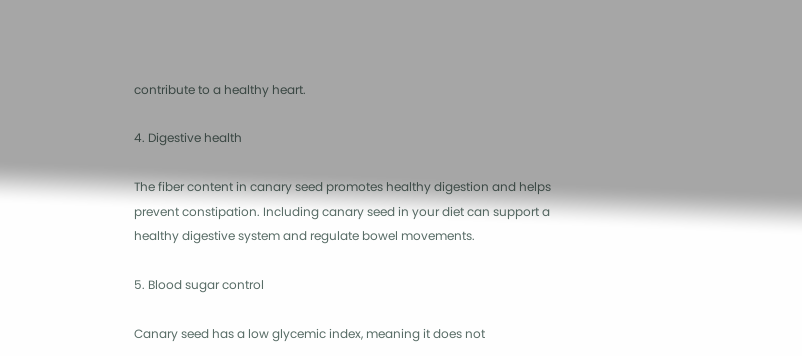contribute to a healthy heart.

4. Digestive health

The fiber content in canary seed promotes healthy digestion and helps prevent constipation. Including canary seed in your diet can support a healthy digestive system and regulate bowel movements.

5. Blood sugar control

Canary seed has a low glycemic index, meaning it does not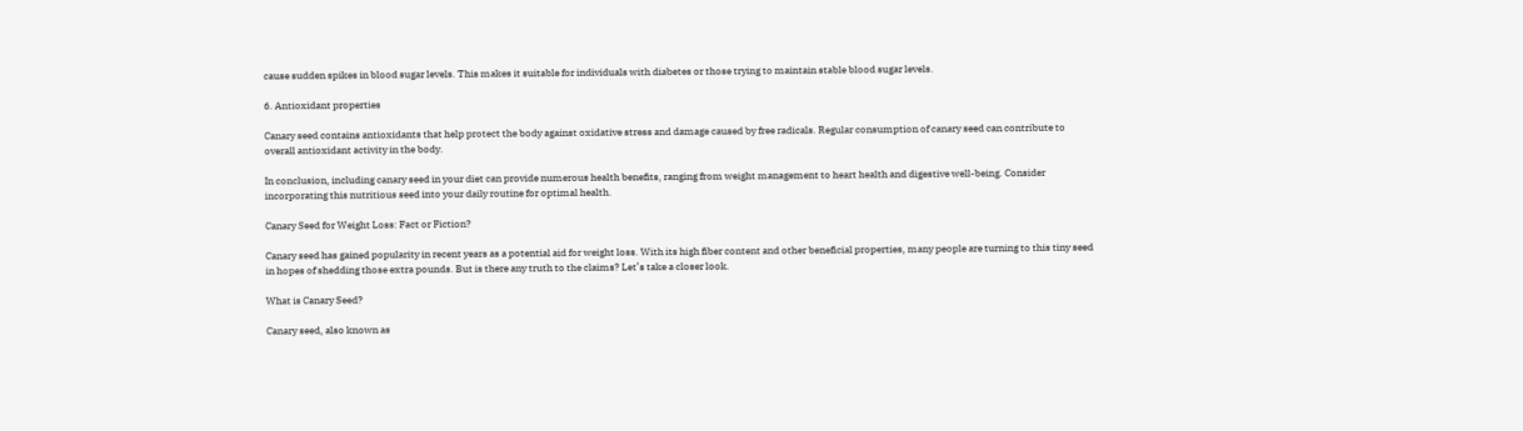cause sudden spikes in blood sugar levels. This makes it suitable for individuals with diabetes or those trying to maintain stable blood sugar levels.

6. Antioxidant properties

Canary seed contains antioxidants that help protect the body against oxidative stress and damage caused by free radicals. Regular consumption of canary seed can contribute to overall antioxidant activity in the body.

In conclusion, including canary seed in your diet can provide numerous health benefits, ranging from weight management to heart health and digestive well-being. Consider incorporating this nutritious seed into your daily routine for optimal health.

Canary Seed for Weight Loss: Fact or Fiction?

Canary seed has gained popularity in recent years as a potential aid for weight loss. With its high fiber content and other beneficial properties, many people are turning to this tiny seed in hopes of shedding those extra pounds. But is there any truth to the claims? Let’s take a closer look.

What is Canary Seed?

Canary seed, also known as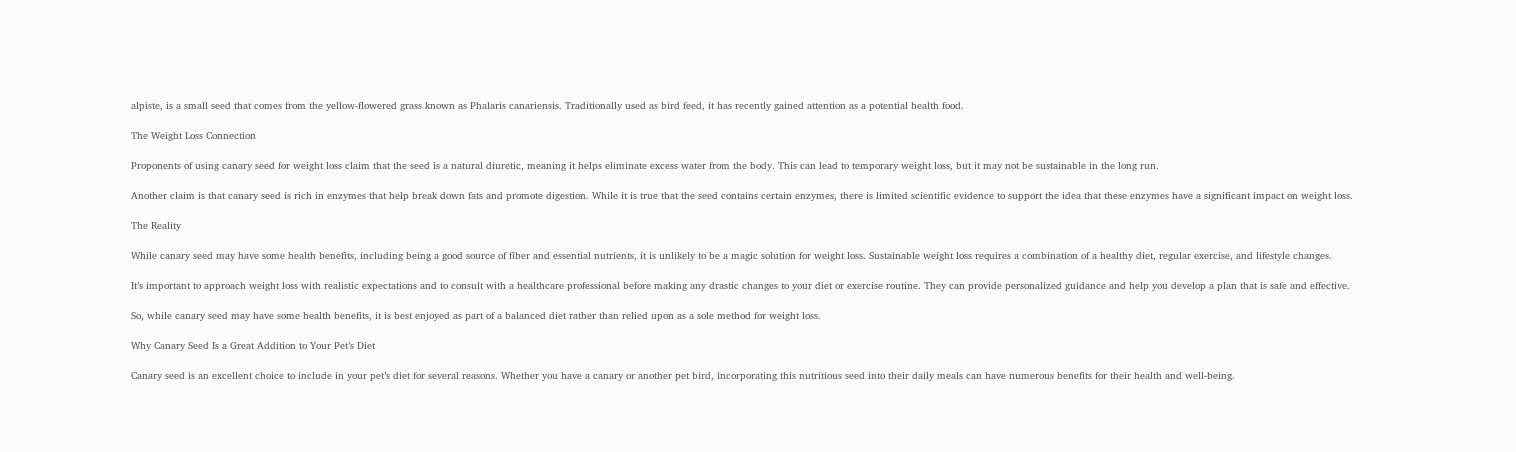alpiste, is a small seed that comes from the yellow-flowered grass known as Phalaris canariensis. Traditionally used as bird feed, it has recently gained attention as a potential health food.

The Weight Loss Connection

Proponents of using canary seed for weight loss claim that the seed is a natural diuretic, meaning it helps eliminate excess water from the body. This can lead to temporary weight loss, but it may not be sustainable in the long run.

Another claim is that canary seed is rich in enzymes that help break down fats and promote digestion. While it is true that the seed contains certain enzymes, there is limited scientific evidence to support the idea that these enzymes have a significant impact on weight loss.

The Reality

While canary seed may have some health benefits, including being a good source of fiber and essential nutrients, it is unlikely to be a magic solution for weight loss. Sustainable weight loss requires a combination of a healthy diet, regular exercise, and lifestyle changes.

It’s important to approach weight loss with realistic expectations and to consult with a healthcare professional before making any drastic changes to your diet or exercise routine. They can provide personalized guidance and help you develop a plan that is safe and effective.

So, while canary seed may have some health benefits, it is best enjoyed as part of a balanced diet rather than relied upon as a sole method for weight loss.

Why Canary Seed Is a Great Addition to Your Pet’s Diet

Canary seed is an excellent choice to include in your pet’s diet for several reasons. Whether you have a canary or another pet bird, incorporating this nutritious seed into their daily meals can have numerous benefits for their health and well-being.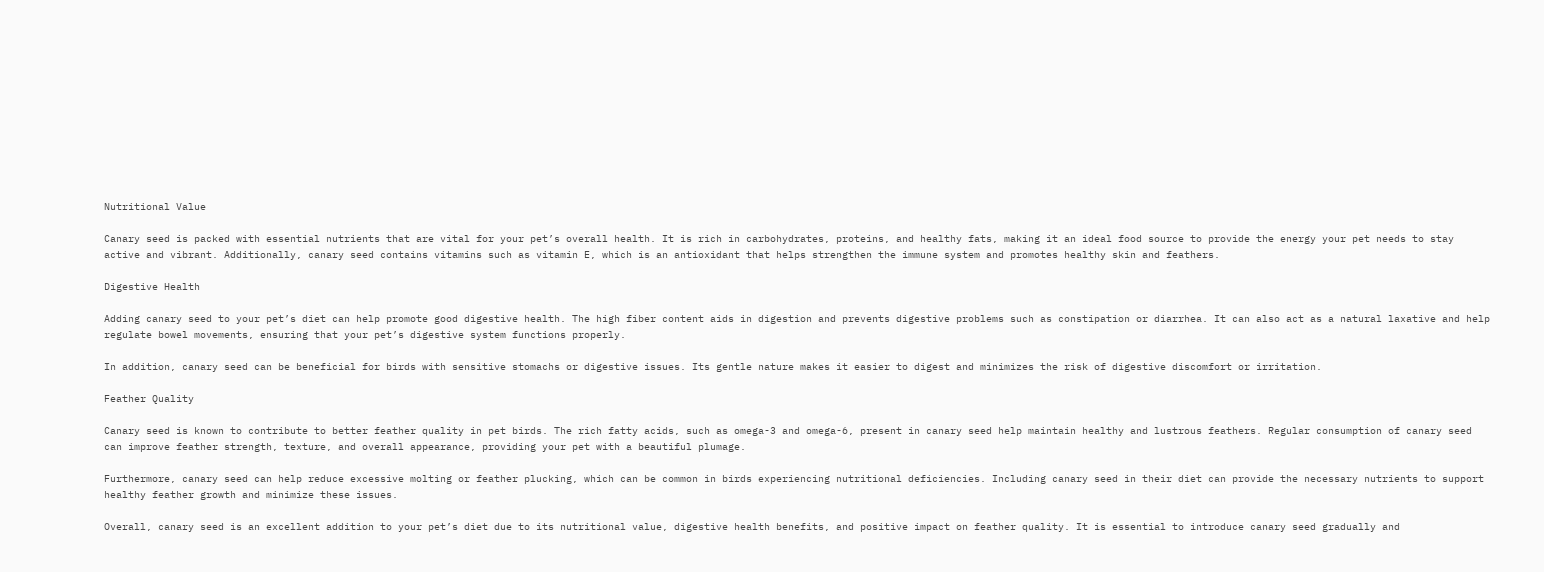Nutritional Value

Canary seed is packed with essential nutrients that are vital for your pet’s overall health. It is rich in carbohydrates, proteins, and healthy fats, making it an ideal food source to provide the energy your pet needs to stay active and vibrant. Additionally, canary seed contains vitamins such as vitamin E, which is an antioxidant that helps strengthen the immune system and promotes healthy skin and feathers.

Digestive Health

Adding canary seed to your pet’s diet can help promote good digestive health. The high fiber content aids in digestion and prevents digestive problems such as constipation or diarrhea. It can also act as a natural laxative and help regulate bowel movements, ensuring that your pet’s digestive system functions properly.

In addition, canary seed can be beneficial for birds with sensitive stomachs or digestive issues. Its gentle nature makes it easier to digest and minimizes the risk of digestive discomfort or irritation.

Feather Quality

Canary seed is known to contribute to better feather quality in pet birds. The rich fatty acids, such as omega-3 and omega-6, present in canary seed help maintain healthy and lustrous feathers. Regular consumption of canary seed can improve feather strength, texture, and overall appearance, providing your pet with a beautiful plumage.

Furthermore, canary seed can help reduce excessive molting or feather plucking, which can be common in birds experiencing nutritional deficiencies. Including canary seed in their diet can provide the necessary nutrients to support healthy feather growth and minimize these issues.

Overall, canary seed is an excellent addition to your pet’s diet due to its nutritional value, digestive health benefits, and positive impact on feather quality. It is essential to introduce canary seed gradually and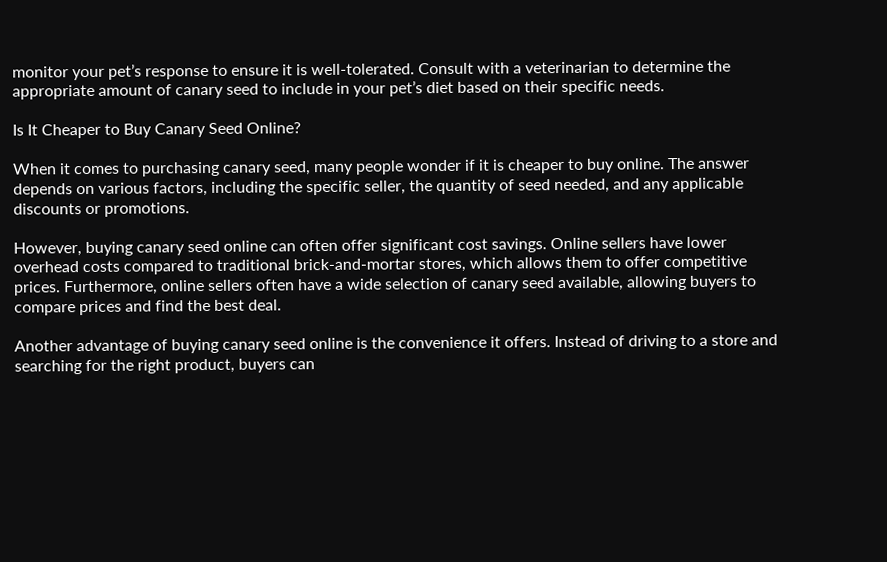monitor your pet’s response to ensure it is well-tolerated. Consult with a veterinarian to determine the appropriate amount of canary seed to include in your pet’s diet based on their specific needs.

Is It Cheaper to Buy Canary Seed Online?

When it comes to purchasing canary seed, many people wonder if it is cheaper to buy online. The answer depends on various factors, including the specific seller, the quantity of seed needed, and any applicable discounts or promotions.

However, buying canary seed online can often offer significant cost savings. Online sellers have lower overhead costs compared to traditional brick-and-mortar stores, which allows them to offer competitive prices. Furthermore, online sellers often have a wide selection of canary seed available, allowing buyers to compare prices and find the best deal.

Another advantage of buying canary seed online is the convenience it offers. Instead of driving to a store and searching for the right product, buyers can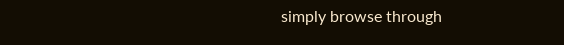simply browse through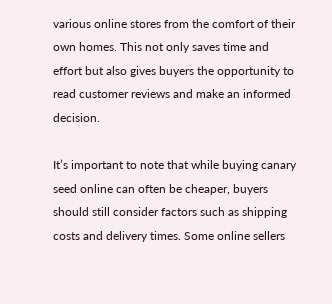various online stores from the comfort of their own homes. This not only saves time and effort but also gives buyers the opportunity to read customer reviews and make an informed decision.

It’s important to note that while buying canary seed online can often be cheaper, buyers should still consider factors such as shipping costs and delivery times. Some online sellers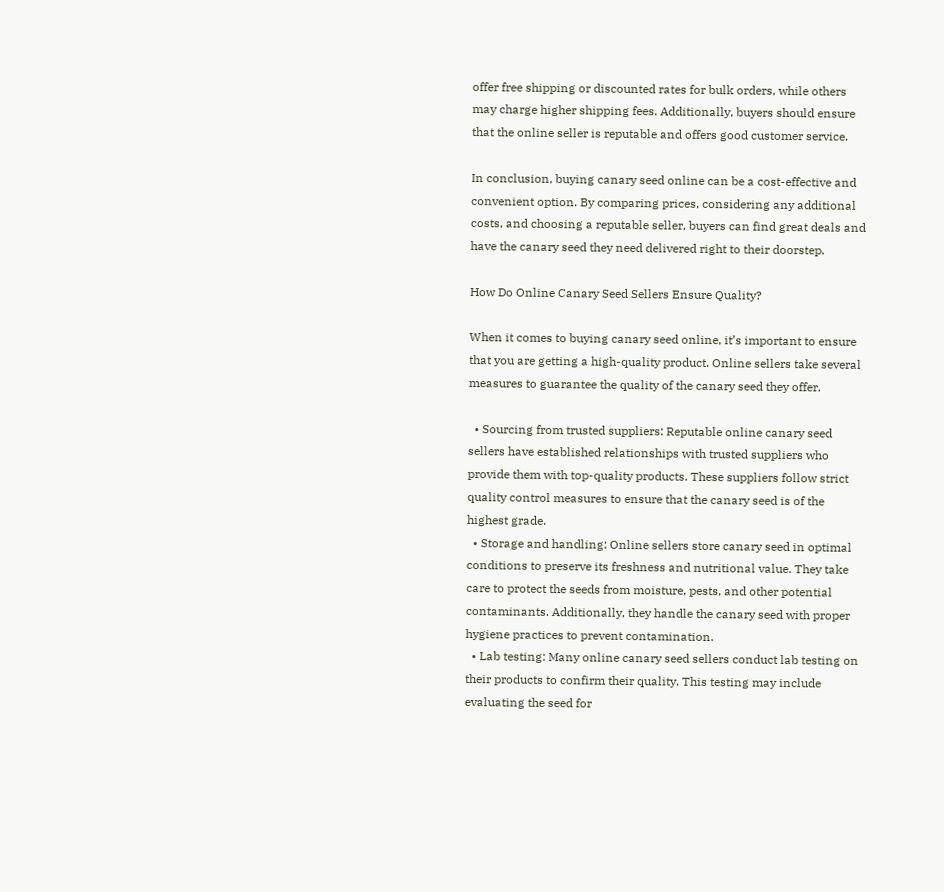offer free shipping or discounted rates for bulk orders, while others may charge higher shipping fees. Additionally, buyers should ensure that the online seller is reputable and offers good customer service.

In conclusion, buying canary seed online can be a cost-effective and convenient option. By comparing prices, considering any additional costs, and choosing a reputable seller, buyers can find great deals and have the canary seed they need delivered right to their doorstep.

How Do Online Canary Seed Sellers Ensure Quality?

When it comes to buying canary seed online, it’s important to ensure that you are getting a high-quality product. Online sellers take several measures to guarantee the quality of the canary seed they offer.

  • Sourcing from trusted suppliers: Reputable online canary seed sellers have established relationships with trusted suppliers who provide them with top-quality products. These suppliers follow strict quality control measures to ensure that the canary seed is of the highest grade.
  • Storage and handling: Online sellers store canary seed in optimal conditions to preserve its freshness and nutritional value. They take care to protect the seeds from moisture, pests, and other potential contaminants. Additionally, they handle the canary seed with proper hygiene practices to prevent contamination.
  • Lab testing: Many online canary seed sellers conduct lab testing on their products to confirm their quality. This testing may include evaluating the seed for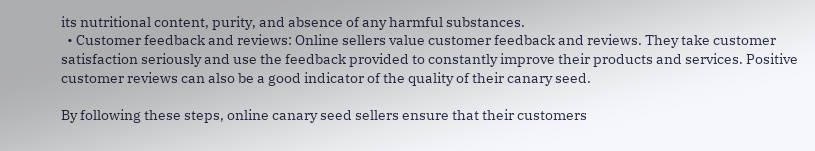its nutritional content, purity, and absence of any harmful substances.
  • Customer feedback and reviews: Online sellers value customer feedback and reviews. They take customer satisfaction seriously and use the feedback provided to constantly improve their products and services. Positive customer reviews can also be a good indicator of the quality of their canary seed.

By following these steps, online canary seed sellers ensure that their customers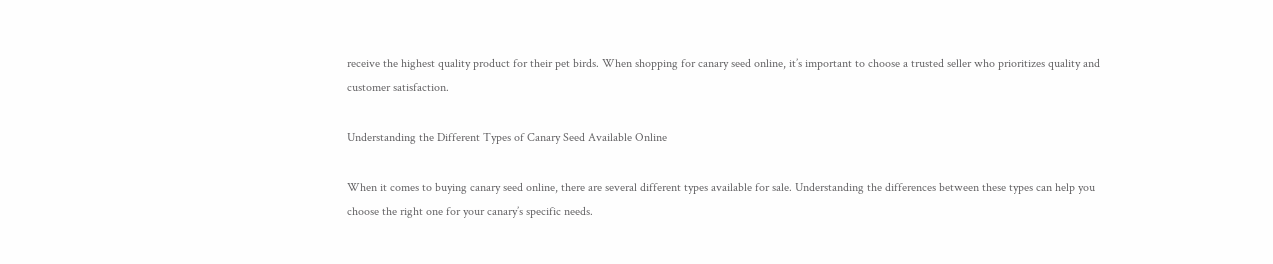receive the highest quality product for their pet birds. When shopping for canary seed online, it’s important to choose a trusted seller who prioritizes quality and customer satisfaction.

Understanding the Different Types of Canary Seed Available Online

When it comes to buying canary seed online, there are several different types available for sale. Understanding the differences between these types can help you choose the right one for your canary’s specific needs.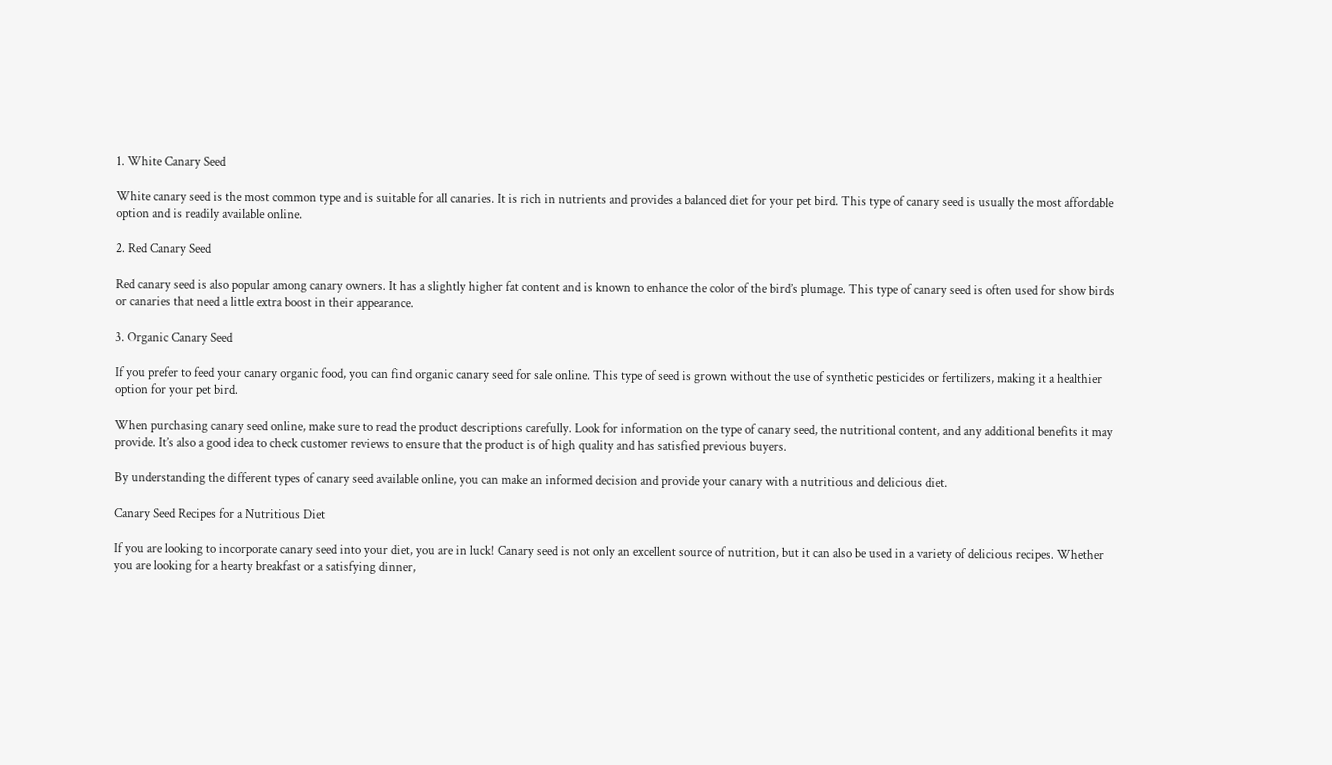1. White Canary Seed

White canary seed is the most common type and is suitable for all canaries. It is rich in nutrients and provides a balanced diet for your pet bird. This type of canary seed is usually the most affordable option and is readily available online.

2. Red Canary Seed

Red canary seed is also popular among canary owners. It has a slightly higher fat content and is known to enhance the color of the bird’s plumage. This type of canary seed is often used for show birds or canaries that need a little extra boost in their appearance.

3. Organic Canary Seed

If you prefer to feed your canary organic food, you can find organic canary seed for sale online. This type of seed is grown without the use of synthetic pesticides or fertilizers, making it a healthier option for your pet bird.

When purchasing canary seed online, make sure to read the product descriptions carefully. Look for information on the type of canary seed, the nutritional content, and any additional benefits it may provide. It’s also a good idea to check customer reviews to ensure that the product is of high quality and has satisfied previous buyers.

By understanding the different types of canary seed available online, you can make an informed decision and provide your canary with a nutritious and delicious diet.

Canary Seed Recipes for a Nutritious Diet

If you are looking to incorporate canary seed into your diet, you are in luck! Canary seed is not only an excellent source of nutrition, but it can also be used in a variety of delicious recipes. Whether you are looking for a hearty breakfast or a satisfying dinner,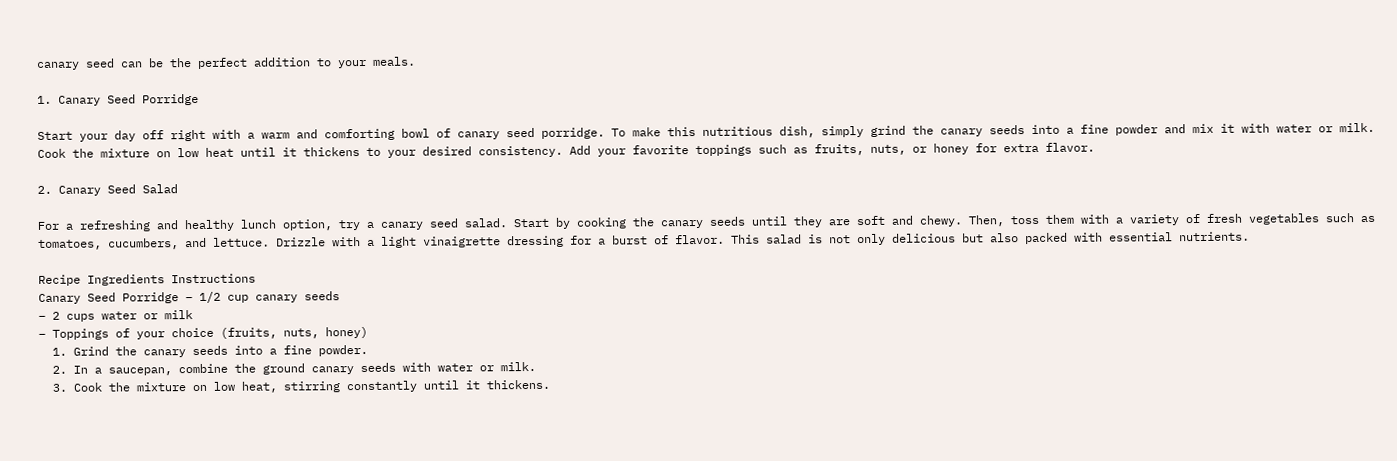canary seed can be the perfect addition to your meals.

1. Canary Seed Porridge

Start your day off right with a warm and comforting bowl of canary seed porridge. To make this nutritious dish, simply grind the canary seeds into a fine powder and mix it with water or milk. Cook the mixture on low heat until it thickens to your desired consistency. Add your favorite toppings such as fruits, nuts, or honey for extra flavor.

2. Canary Seed Salad

For a refreshing and healthy lunch option, try a canary seed salad. Start by cooking the canary seeds until they are soft and chewy. Then, toss them with a variety of fresh vegetables such as tomatoes, cucumbers, and lettuce. Drizzle with a light vinaigrette dressing for a burst of flavor. This salad is not only delicious but also packed with essential nutrients.

Recipe Ingredients Instructions
Canary Seed Porridge – 1/2 cup canary seeds
– 2 cups water or milk
– Toppings of your choice (fruits, nuts, honey)
  1. Grind the canary seeds into a fine powder.
  2. In a saucepan, combine the ground canary seeds with water or milk.
  3. Cook the mixture on low heat, stirring constantly until it thickens.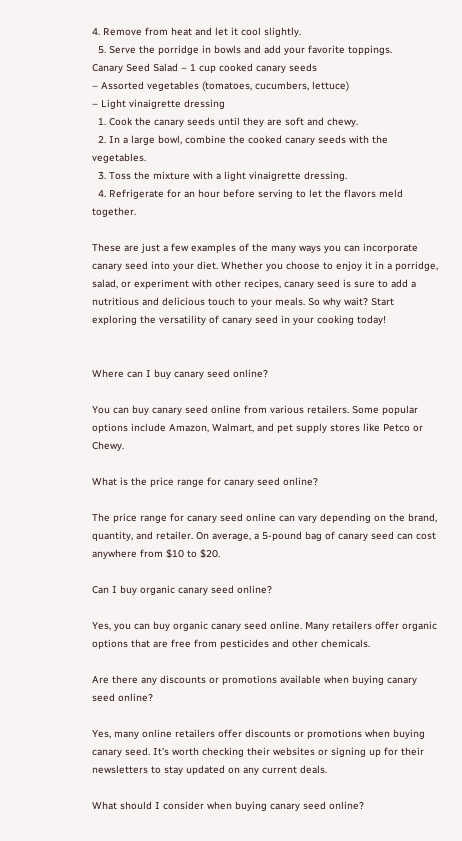4. Remove from heat and let it cool slightly.
  5. Serve the porridge in bowls and add your favorite toppings.
Canary Seed Salad – 1 cup cooked canary seeds
– Assorted vegetables (tomatoes, cucumbers, lettuce)
– Light vinaigrette dressing
  1. Cook the canary seeds until they are soft and chewy.
  2. In a large bowl, combine the cooked canary seeds with the vegetables.
  3. Toss the mixture with a light vinaigrette dressing.
  4. Refrigerate for an hour before serving to let the flavors meld together.

These are just a few examples of the many ways you can incorporate canary seed into your diet. Whether you choose to enjoy it in a porridge, salad, or experiment with other recipes, canary seed is sure to add a nutritious and delicious touch to your meals. So why wait? Start exploring the versatility of canary seed in your cooking today!


Where can I buy canary seed online?

You can buy canary seed online from various retailers. Some popular options include Amazon, Walmart, and pet supply stores like Petco or Chewy.

What is the price range for canary seed online?

The price range for canary seed online can vary depending on the brand, quantity, and retailer. On average, a 5-pound bag of canary seed can cost anywhere from $10 to $20.

Can I buy organic canary seed online?

Yes, you can buy organic canary seed online. Many retailers offer organic options that are free from pesticides and other chemicals.

Are there any discounts or promotions available when buying canary seed online?

Yes, many online retailers offer discounts or promotions when buying canary seed. It’s worth checking their websites or signing up for their newsletters to stay updated on any current deals.

What should I consider when buying canary seed online?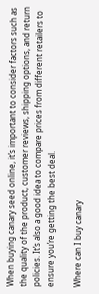When buying canary seed online, it’s important to consider factors such as the quality of the product, customer reviews, shipping options, and return policies. It’s also a good idea to compare prices from different retailers to ensure you’re getting the best deal.

Where can I buy canary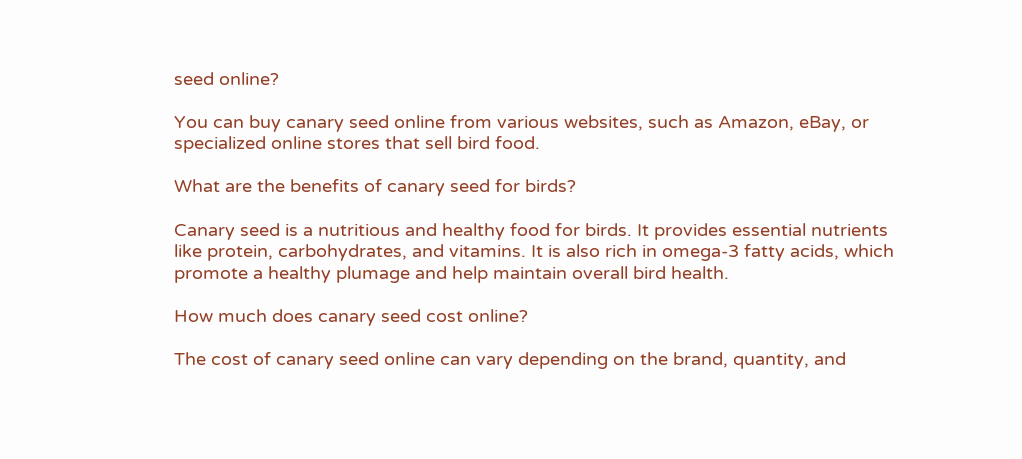seed online?

You can buy canary seed online from various websites, such as Amazon, eBay, or specialized online stores that sell bird food.

What are the benefits of canary seed for birds?

Canary seed is a nutritious and healthy food for birds. It provides essential nutrients like protein, carbohydrates, and vitamins. It is also rich in omega-3 fatty acids, which promote a healthy plumage and help maintain overall bird health.

How much does canary seed cost online?

The cost of canary seed online can vary depending on the brand, quantity, and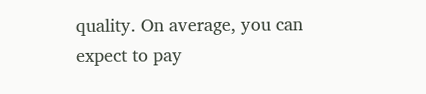quality. On average, you can expect to pay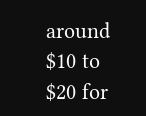around $10 to $20 for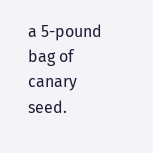a 5-pound bag of canary seed.